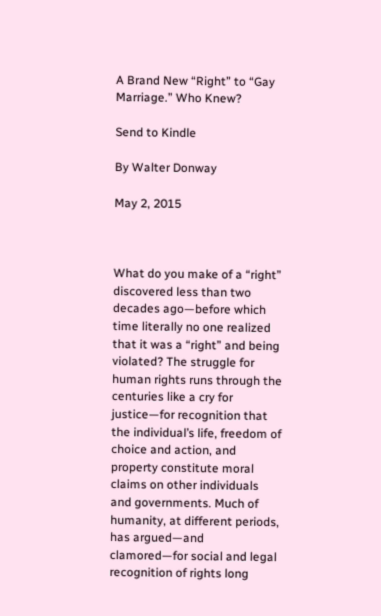A Brand New “Right” to “Gay Marriage.” Who Knew?

Send to Kindle

By Walter Donway

May 2, 2015



What do you make of a “right” discovered less than two decades ago—before which time literally no one realized that it was a “right” and being violated? The struggle for human rights runs through the centuries like a cry for justice—for recognition that the individual’s life, freedom of choice and action, and property constitute moral claims on other individuals and governments. Much of humanity, at different periods, has argued—and clamored—for social and legal recognition of rights long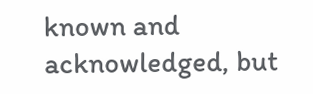known and acknowledged, but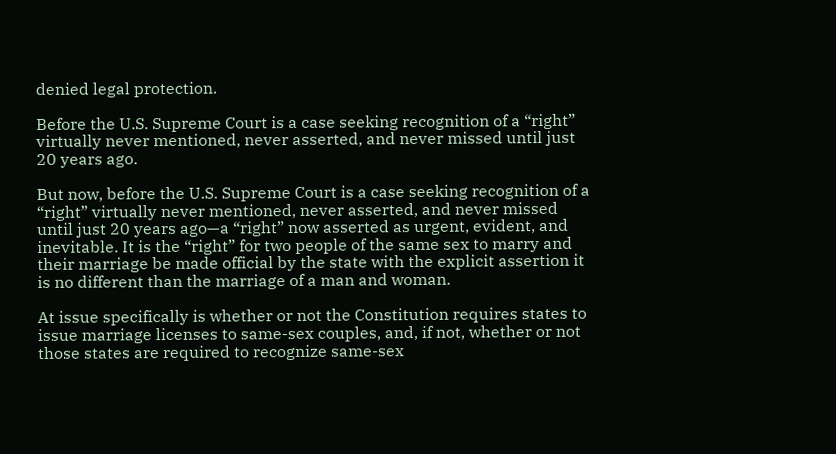denied legal protection.

Before the U.S. Supreme Court is a case seeking recognition of a “right” virtually never mentioned, never asserted, and never missed until just 20 years ago.

But now, before the U.S. Supreme Court is a case seeking recognition of a “right” virtually never mentioned, never asserted, and never missed until just 20 years ago—a “right” now asserted as urgent, evident, and inevitable. It is the “right” for two people of the same sex to marry and their marriage be made official by the state with the explicit assertion it is no different than the marriage of a man and woman.

At issue specifically is whether or not the Constitution requires states to issue marriage licenses to same-sex couples, and, if not, whether or not those states are required to recognize same-sex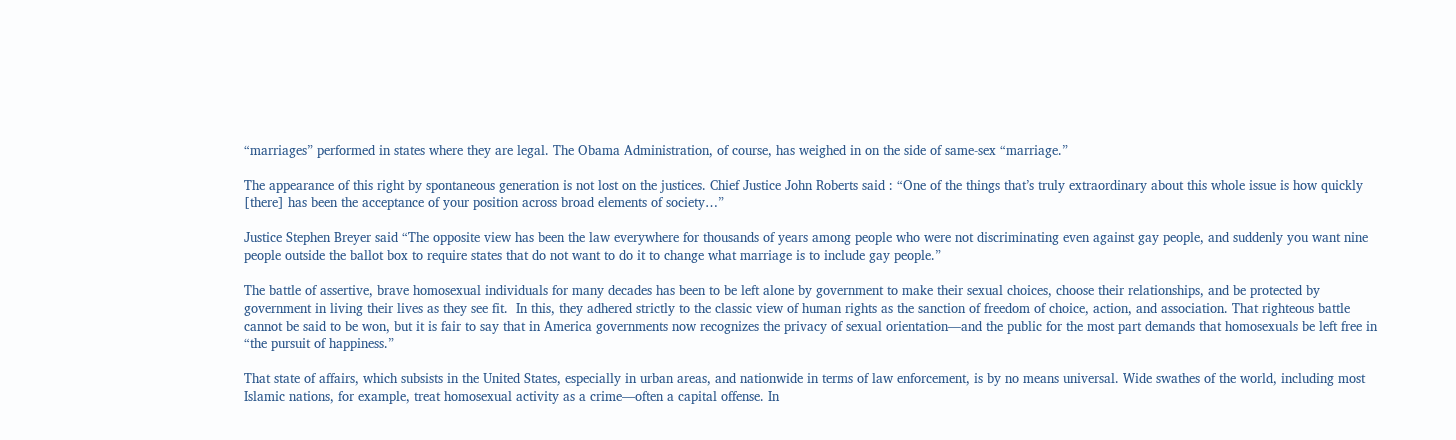“marriages” performed in states where they are legal. The Obama Administration, of course, has weighed in on the side of same-sex “marriage.”

The appearance of this right by spontaneous generation is not lost on the justices. Chief Justice John Roberts said : “One of the things that’s truly extraordinary about this whole issue is how quickly [there] has been the acceptance of your position across broad elements of society…”

Justice Stephen Breyer said “The opposite view has been the law everywhere for thousands of years among people who were not discriminating even against gay people, and suddenly you want nine people outside the ballot box to require states that do not want to do it to change what marriage is to include gay people.”

The battle of assertive, brave homosexual individuals for many decades has been to be left alone by government to make their sexual choices, choose their relationships, and be protected by government in living their lives as they see fit.  In this, they adhered strictly to the classic view of human rights as the sanction of freedom of choice, action, and association. That righteous battle cannot be said to be won, but it is fair to say that in America governments now recognizes the privacy of sexual orientation—and the public for the most part demands that homosexuals be left free in “the pursuit of happiness.”

That state of affairs, which subsists in the United States, especially in urban areas, and nationwide in terms of law enforcement, is by no means universal. Wide swathes of the world, including most Islamic nations, for example, treat homosexual activity as a crime—often a capital offense. In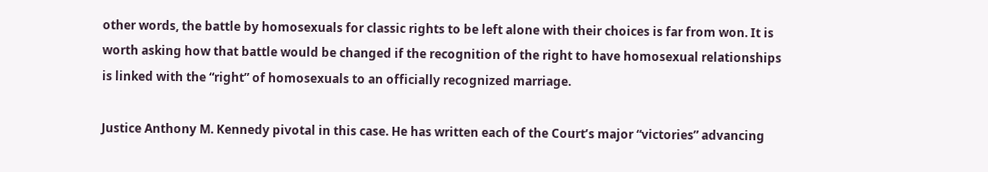other words, the battle by homosexuals for classic rights to be left alone with their choices is far from won. It is worth asking how that battle would be changed if the recognition of the right to have homosexual relationships is linked with the “right” of homosexuals to an officially recognized marriage.

Justice Anthony M. Kennedy pivotal in this case. He has written each of the Court’s major “victories” advancing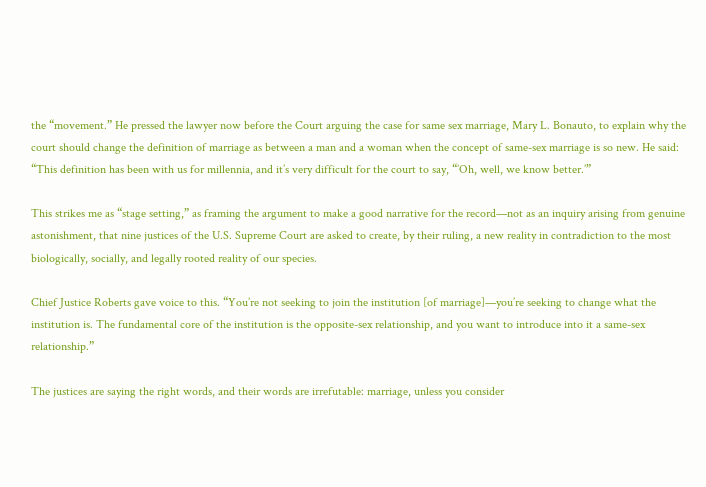the “movement.” He pressed the lawyer now before the Court arguing the case for same sex marriage, Mary L. Bonauto, to explain why the court should change the definition of marriage as between a man and a woman when the concept of same-sex marriage is so new. He said: “This definition has been with us for millennia, and it’s very difficult for the court to say, “’Oh, well, we know better.’”

This strikes me as “stage setting,” as framing the argument to make a good narrative for the record—not as an inquiry arising from genuine astonishment, that nine justices of the U.S. Supreme Court are asked to create, by their ruling, a new reality in contradiction to the most biologically, socially, and legally rooted reality of our species.

Chief Justice Roberts gave voice to this. “You’re not seeking to join the institution [of marriage]—you’re seeking to change what the institution is. The fundamental core of the institution is the opposite-sex relationship, and you want to introduce into it a same-sex relationship.”

The justices are saying the right words, and their words are irrefutable: marriage, unless you consider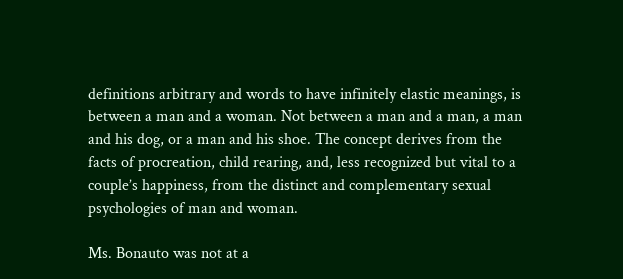definitions arbitrary and words to have infinitely elastic meanings, is between a man and a woman. Not between a man and a man, a man and his dog, or a man and his shoe. The concept derives from the facts of procreation, child rearing, and, less recognized but vital to a couple’s happiness, from the distinct and complementary sexual psychologies of man and woman.

Ms. Bonauto was not at a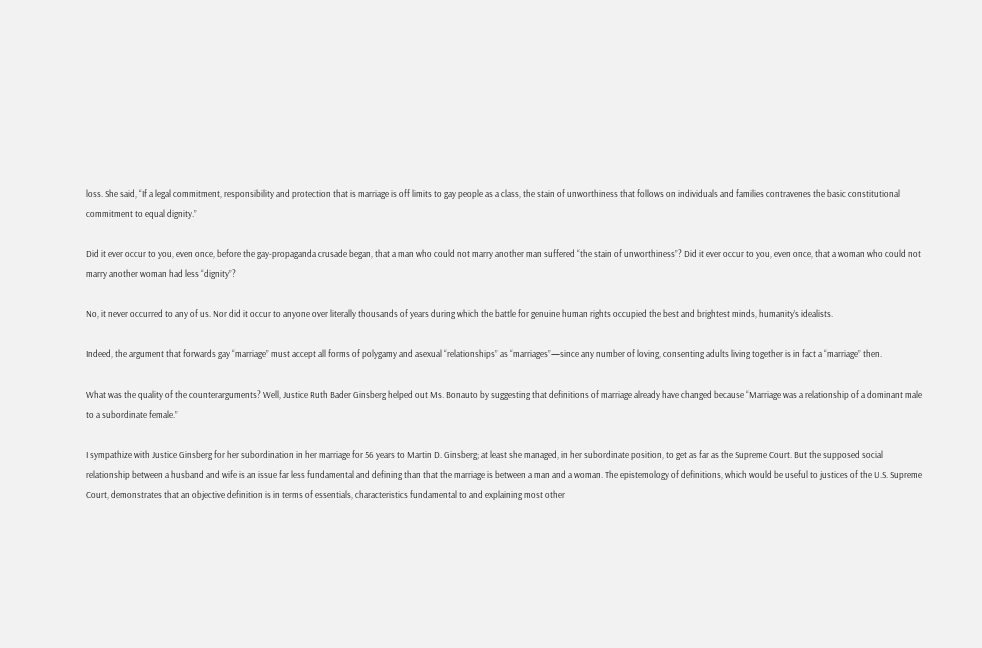loss. She said, “If a legal commitment, responsibility and protection that is marriage is off limits to gay people as a class, the stain of unworthiness that follows on individuals and families contravenes the basic constitutional commitment to equal dignity.”

Did it ever occur to you, even once, before the gay-propaganda crusade began, that a man who could not marry another man suffered “the stain of unworthiness”? Did it ever occur to you, even once, that a woman who could not marry another woman had less “dignity”?

No, it never occurred to any of us. Nor did it occur to anyone over literally thousands of years during which the battle for genuine human rights occupied the best and brightest minds, humanity’s idealists.

Indeed, the argument that forwards gay “marriage” must accept all forms of polygamy and asexual “relationships” as “marriages”—since any number of loving, consenting adults living together is in fact a “marriage” then.

What was the quality of the counterarguments? Well, Justice Ruth Bader Ginsberg helped out Ms. Bonauto by suggesting that definitions of marriage already have changed because “Marriage was a relationship of a dominant male to a subordinate female.”

I sympathize with Justice Ginsberg for her subordination in her marriage for 56 years to Martin D. Ginsberg; at least she managed, in her subordinate position, to get as far as the Supreme Court. But the supposed social relationship between a husband and wife is an issue far less fundamental and defining than that the marriage is between a man and a woman. The epistemology of definitions, which would be useful to justices of the U.S. Supreme Court, demonstrates that an objective definition is in terms of essentials, characteristics fundamental to and explaining most other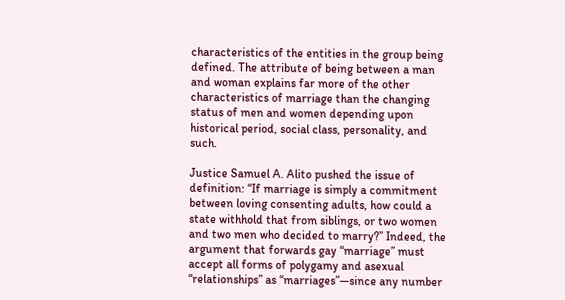characteristics of the entities in the group being defined. The attribute of being between a man and woman explains far more of the other characteristics of marriage than the changing status of men and women depending upon historical period, social class, personality, and such.

Justice Samuel A. Alito pushed the issue of definition: “If marriage is simply a commitment between loving consenting adults, how could a state withhold that from siblings, or two women and two men who decided to marry?” Indeed, the argument that forwards gay “marriage” must accept all forms of polygamy and asexual “relationships” as “marriages”—since any number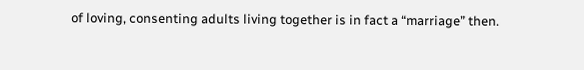of loving, consenting adults living together is in fact a “marriage” then.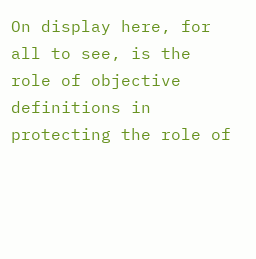On display here, for all to see, is the role of objective definitions in protecting the role of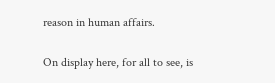reason in human affairs.

On display here, for all to see, is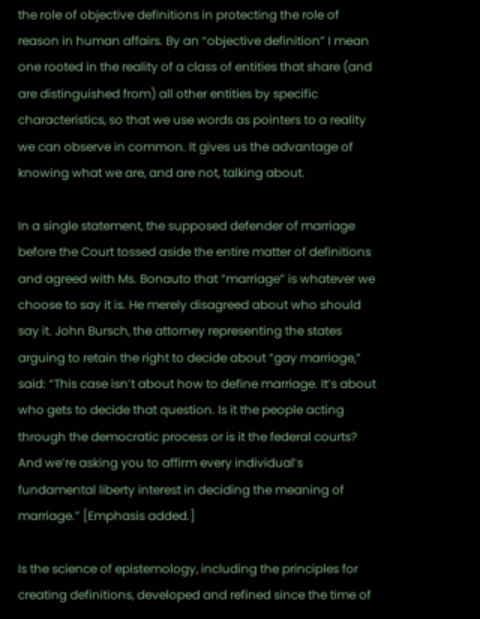the role of objective definitions in protecting the role of reason in human affairs. By an “objective definition” I mean one rooted in the reality of a class of entities that share (and are distinguished from) all other entities by specific characteristics, so that we use words as pointers to a reality we can observe in common. It gives us the advantage of knowing what we are, and are not, talking about.

In a single statement, the supposed defender of marriage before the Court tossed aside the entire matter of definitions and agreed with Ms. Bonauto that “marriage” is whatever we choose to say it is. He merely disagreed about who should say it. John Bursch, the attorney representing the states arguing to retain the right to decide about “gay marriage,” said: “This case isn’t about how to define marriage. It’s about who gets to decide that question. Is it the people acting through the democratic process or is it the federal courts? And we’re asking you to affirm every individual’s fundamental liberty interest in deciding the meaning of marriage.” [Emphasis added.]

Is the science of epistemology, including the principles for creating definitions, developed and refined since the time of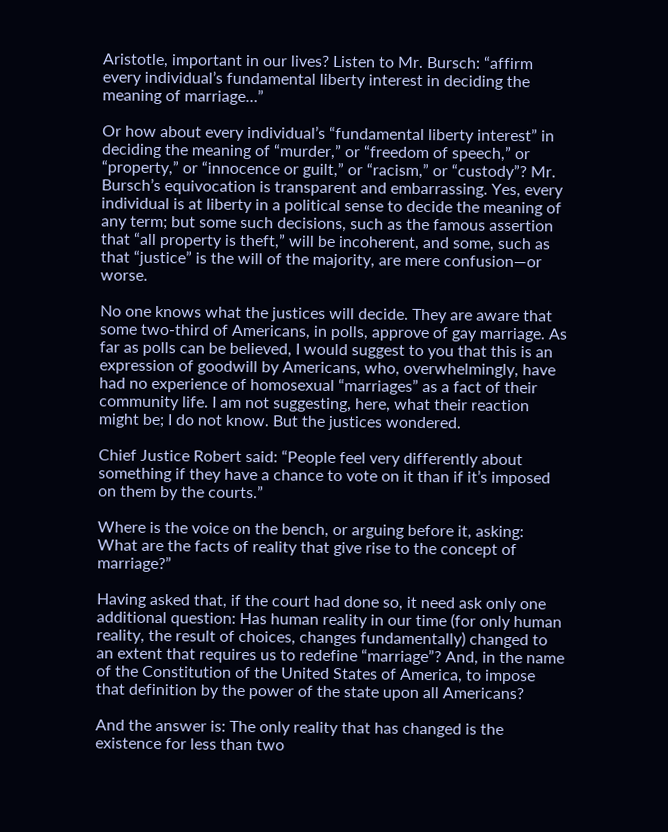Aristotle, important in our lives? Listen to Mr. Bursch: “affirm every individual’s fundamental liberty interest in deciding the meaning of marriage…”

Or how about every individual’s “fundamental liberty interest” in deciding the meaning of “murder,” or “freedom of speech,” or “property,” or “innocence or guilt,” or “racism,” or “custody”? Mr. Bursch’s equivocation is transparent and embarrassing. Yes, every individual is at liberty in a political sense to decide the meaning of any term; but some such decisions, such as the famous assertion that “all property is theft,” will be incoherent, and some, such as that “justice” is the will of the majority, are mere confusion—or worse.

No one knows what the justices will decide. They are aware that some two-third of Americans, in polls, approve of gay marriage. As far as polls can be believed, I would suggest to you that this is an expression of goodwill by Americans, who, overwhelmingly, have had no experience of homosexual “marriages” as a fact of their community life. I am not suggesting, here, what their reaction might be; I do not know. But the justices wondered.

Chief Justice Robert said: “People feel very differently about something if they have a chance to vote on it than if it’s imposed on them by the courts.”

Where is the voice on the bench, or arguing before it, asking: What are the facts of reality that give rise to the concept of marriage?”

Having asked that, if the court had done so, it need ask only one additional question: Has human reality in our time (for only human reality, the result of choices, changes fundamentally) changed to an extent that requires us to redefine “marriage”? And, in the name of the Constitution of the United States of America, to impose that definition by the power of the state upon all Americans?

And the answer is: The only reality that has changed is the existence for less than two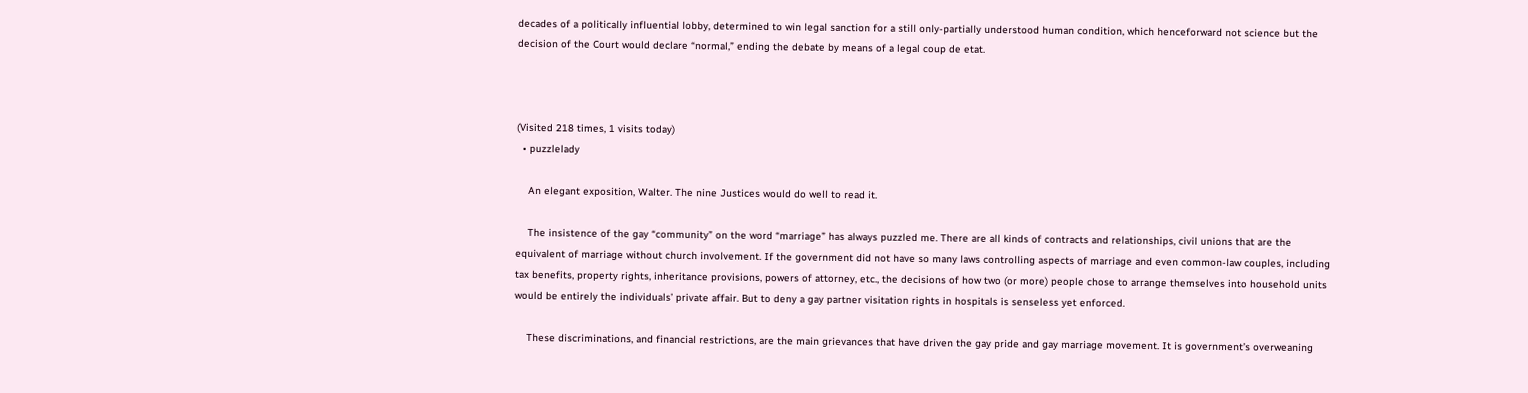decades of a politically influential lobby, determined to win legal sanction for a still only-partially understood human condition, which henceforward not science but the decision of the Court would declare “normal,” ending the debate by means of a legal coup de etat.



(Visited 218 times, 1 visits today)
  • puzzlelady

    An elegant exposition, Walter. The nine Justices would do well to read it.

    The insistence of the gay “community” on the word “marriage” has always puzzled me. There are all kinds of contracts and relationships, civil unions that are the equivalent of marriage without church involvement. If the government did not have so many laws controlling aspects of marriage and even common-law couples, including tax benefits, property rights, inheritance provisions, powers of attorney, etc., the decisions of how two (or more) people chose to arrange themselves into household units would be entirely the individuals’ private affair. But to deny a gay partner visitation rights in hospitals is senseless yet enforced.

    These discriminations, and financial restrictions, are the main grievances that have driven the gay pride and gay marriage movement. It is government’s overweaning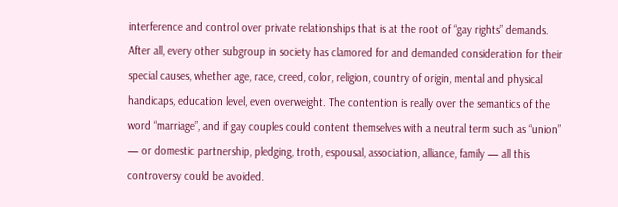interference and control over private relationships that is at the root of “gay rights” demands. After all, every other subgroup in society has clamored for and demanded consideration for their special causes, whether age, race, creed, color, religion, country of origin, mental and physical handicaps, education level, even overweight. The contention is really over the semantics of the word “marriage”, and if gay couples could content themselves with a neutral term such as “union” — or domestic partnership, pledging, troth, espousal, association, alliance, family — all this controversy could be avoided.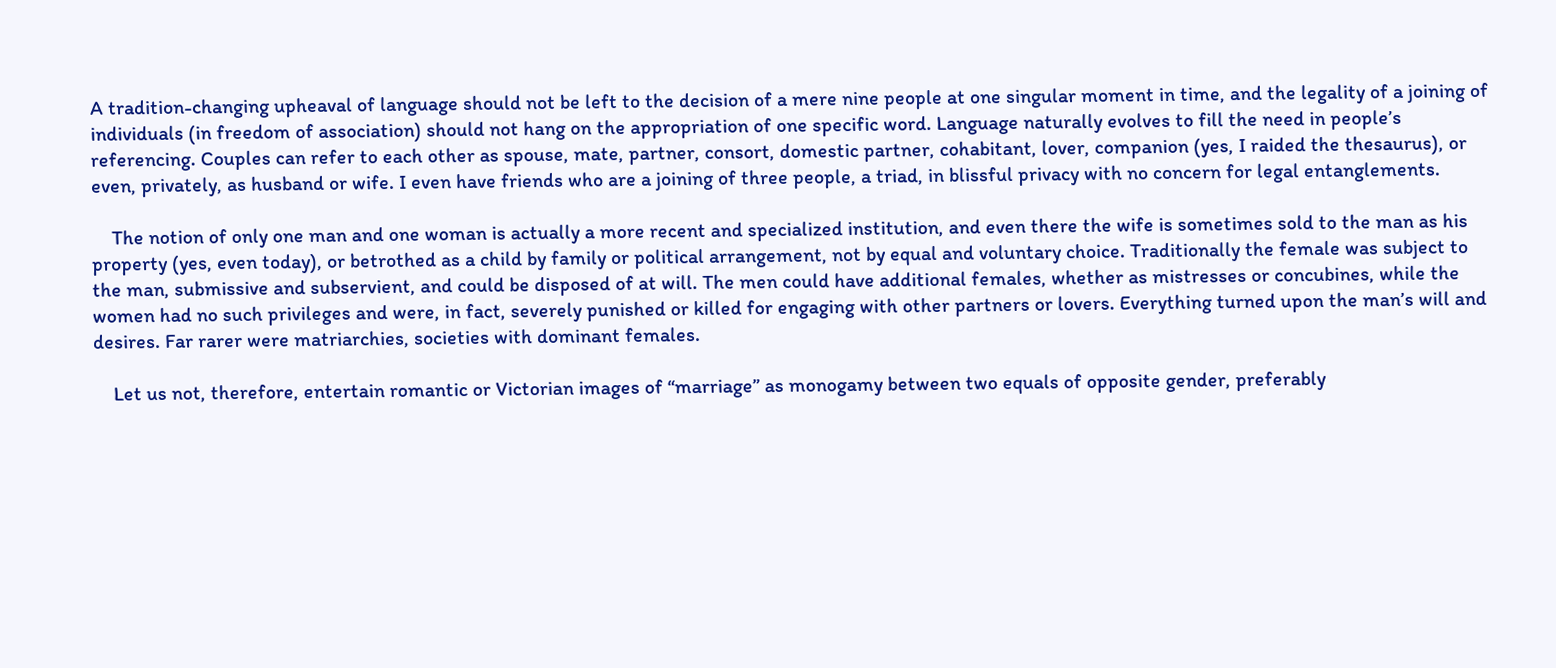A tradition-changing upheaval of language should not be left to the decision of a mere nine people at one singular moment in time, and the legality of a joining of individuals (in freedom of association) should not hang on the appropriation of one specific word. Language naturally evolves to fill the need in people’s referencing. Couples can refer to each other as spouse, mate, partner, consort, domestic partner, cohabitant, lover, companion (yes, I raided the thesaurus), or even, privately, as husband or wife. I even have friends who are a joining of three people, a triad, in blissful privacy with no concern for legal entanglements.

    The notion of only one man and one woman is actually a more recent and specialized institution, and even there the wife is sometimes sold to the man as his property (yes, even today), or betrothed as a child by family or political arrangement, not by equal and voluntary choice. Traditionally the female was subject to the man, submissive and subservient, and could be disposed of at will. The men could have additional females, whether as mistresses or concubines, while the women had no such privileges and were, in fact, severely punished or killed for engaging with other partners or lovers. Everything turned upon the man’s will and desires. Far rarer were matriarchies, societies with dominant females.

    Let us not, therefore, entertain romantic or Victorian images of “marriage” as monogamy between two equals of opposite gender, preferably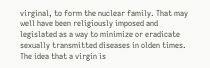virginal, to form the nuclear family. That may well have been religiously imposed and legislated as a way to minimize or eradicate sexually transmitted diseases in olden times. The idea that a virgin is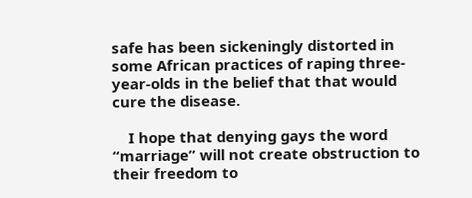safe has been sickeningly distorted in some African practices of raping three-year-olds in the belief that that would cure the disease.

    I hope that denying gays the word “marriage” will not create obstruction to their freedom to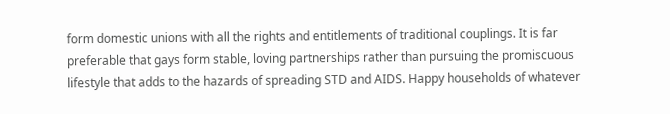form domestic unions with all the rights and entitlements of traditional couplings. It is far preferable that gays form stable, loving partnerships rather than pursuing the promiscuous lifestyle that adds to the hazards of spreading STD and AIDS. Happy households of whatever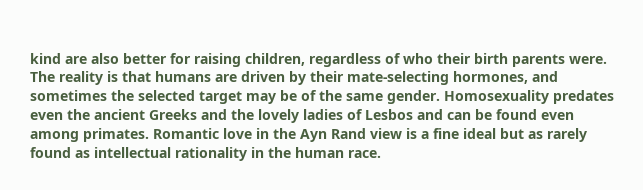kind are also better for raising children, regardless of who their birth parents were. The reality is that humans are driven by their mate-selecting hormones, and sometimes the selected target may be of the same gender. Homosexuality predates even the ancient Greeks and the lovely ladies of Lesbos and can be found even among primates. Romantic love in the Ayn Rand view is a fine ideal but as rarely found as intellectual rationality in the human race.